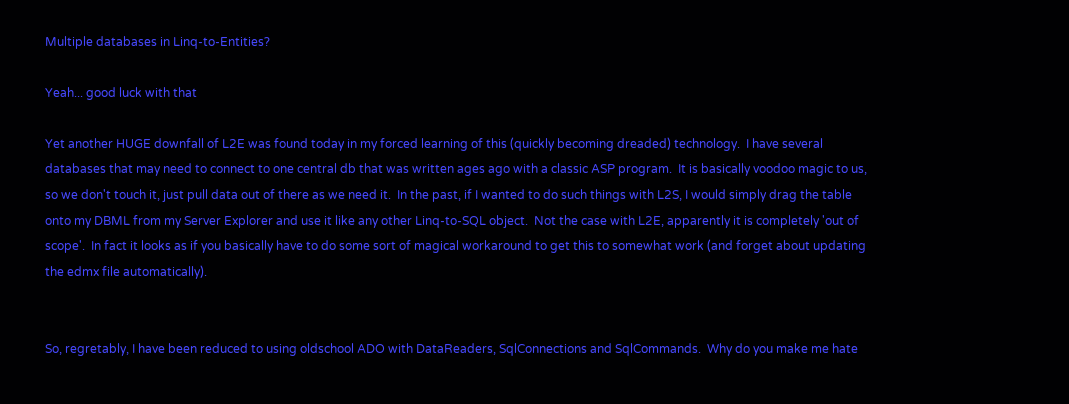Multiple databases in Linq-to-Entities?

Yeah... good luck with that

Yet another HUGE downfall of L2E was found today in my forced learning of this (quickly becoming dreaded) technology.  I have several databases that may need to connect to one central db that was written ages ago with a classic ASP program.  It is basically voodoo magic to us, so we don't touch it, just pull data out of there as we need it.  In the past, if I wanted to do such things with L2S, I would simply drag the table onto my DBML from my Server Explorer and use it like any other Linq-to-SQL object.  Not the case with L2E, apparently it is completely 'out of scope'.  In fact it looks as if you basically have to do some sort of magical workaround to get this to somewhat work (and forget about updating the edmx file automatically).


So, regretably, I have been reduced to using oldschool ADO with DataReaders, SqlConnections and SqlCommands.  Why do you make me hate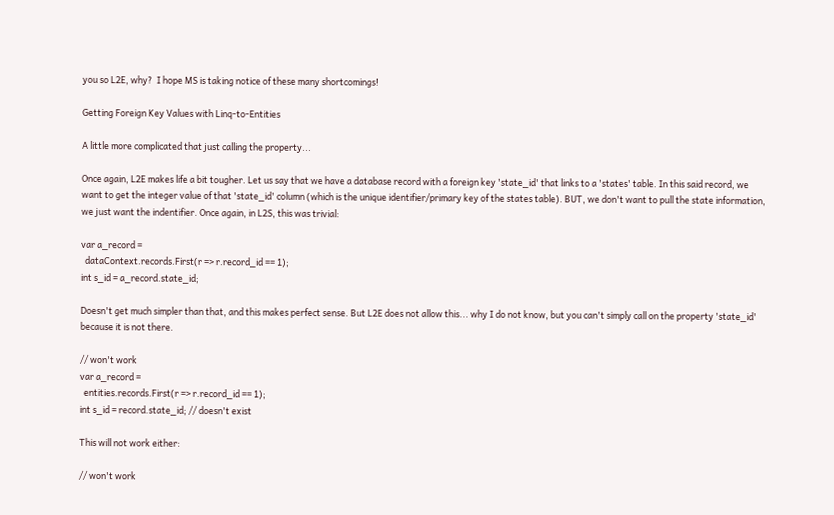you so L2E, why?  I hope MS is taking notice of these many shortcomings!

Getting Foreign Key Values with Linq-to-Entities

A little more complicated that just calling the property...

Once again, L2E makes life a bit tougher. Let us say that we have a database record with a foreign key 'state_id' that links to a 'states' table. In this said record, we want to get the integer value of that 'state_id' column (which is the unique identifier/primary key of the states table). BUT, we don't want to pull the state information, we just want the indentifier. Once again, in L2S, this was trivial:

var a_record =
  dataContext.records.First(r => r.record_id == 1);
int s_id = a_record.state_id;

Doesn't get much simpler than that, and this makes perfect sense. But L2E does not allow this... why I do not know, but you can't simply call on the property 'state_id' because it is not there.

// won't work
var a_record =
  entities.records.First(r => r.record_id == 1);
int s_id = record.state_id; // doesn't exist

This will not work either:

// won't work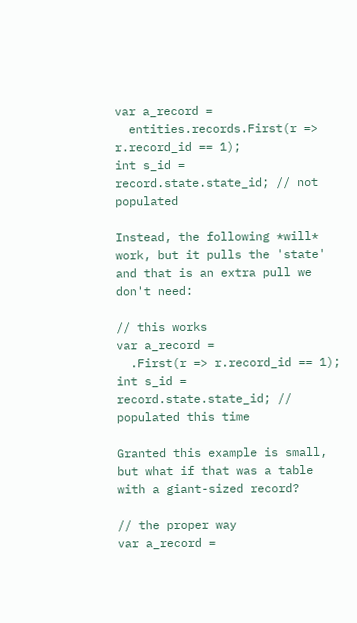var a_record =
  entities.records.First(r => r.record_id == 1);
int s_id = record.state.state_id; // not populated

Instead, the following *will* work, but it pulls the 'state' and that is an extra pull we don't need:

// this works
var a_record =
  .First(r => r.record_id == 1);
int s_id = record.state.state_id; // populated this time

Granted this example is small, but what if that was a table with a giant-sized record?

// the proper way
var a_record =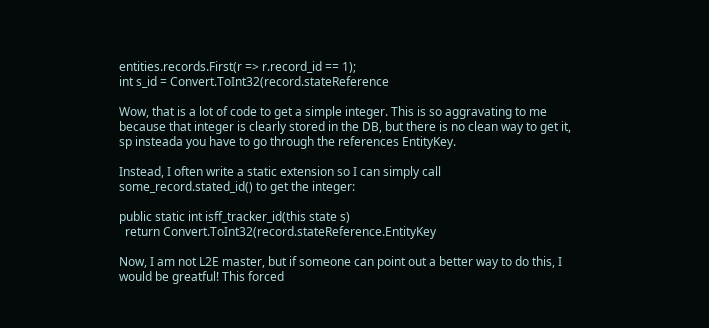entities.records.First(r => r.record_id == 1);
int s_id = Convert.ToInt32(record.stateReference

Wow, that is a lot of code to get a simple integer. This is so aggravating to me because that integer is clearly stored in the DB, but there is no clean way to get it, sp insteada you have to go through the references EntityKey.

Instead, I often write a static extension so I can simply call some_record.stated_id() to get the integer:

public static int isff_tracker_id(this state s)
  return Convert.ToInt32(record.stateReference.EntityKey

Now, I am not L2E master, but if someone can point out a better way to do this, I would be greatful! This forced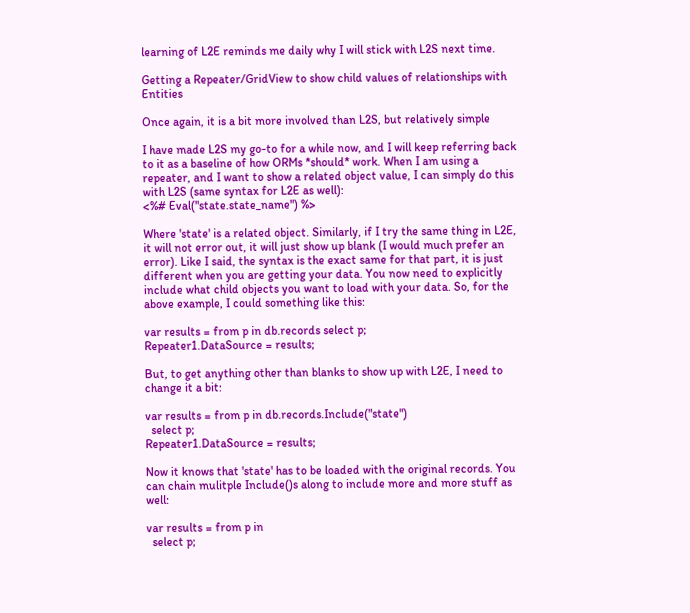learning of L2E reminds me daily why I will stick with L2S next time.

Getting a Repeater/GridView to show child values of relationships with Entities

Once again, it is a bit more involved than L2S, but relatively simple

I have made L2S my go-to for a while now, and I will keep referring back to it as a baseline of how ORMs *should* work. When I am using a repeater, and I want to show a related object value, I can simply do this with L2S (same syntax for L2E as well):
<%# Eval("state.state_name") %>

Where 'state' is a related object. Similarly, if I try the same thing in L2E, it will not error out, it will just show up blank (I would much prefer an error). Like I said, the syntax is the exact same for that part, it is just different when you are getting your data. You now need to explicitly include what child objects you want to load with your data. So, for the above example, I could something like this:

var results = from p in db.records select p;
Repeater1.DataSource = results;

But, to get anything other than blanks to show up with L2E, I need to change it a bit:

var results = from p in db.records.Include("state")
  select p;
Repeater1.DataSource = results;

Now it knows that 'state' has to be loaded with the original records. You can chain mulitple Include()s along to include more and more stuff as well:

var results = from p in
  select p;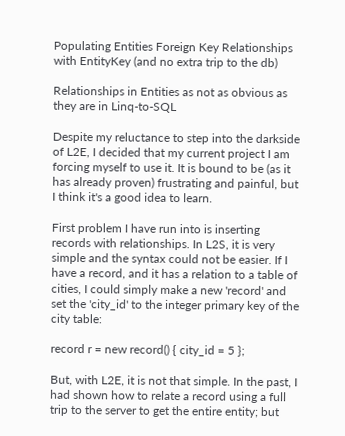Populating Entities Foreign Key Relationships with EntityKey (and no extra trip to the db)

Relationships in Entities as not as obvious as they are in Linq-to-SQL

Despite my reluctance to step into the darkside of L2E, I decided that my current project I am forcing myself to use it. It is bound to be (as it has already proven) frustrating and painful, but I think it's a good idea to learn.

First problem I have run into is inserting records with relationships. In L2S, it is very simple and the syntax could not be easier. If I have a record, and it has a relation to a table of cities, I could simply make a new 'record' and set the 'city_id' to the integer primary key of the city table:

record r = new record() { city_id = 5 };

But, with L2E, it is not that simple. In the past, I had shown how to relate a record using a full trip to the server to get the entire entity; but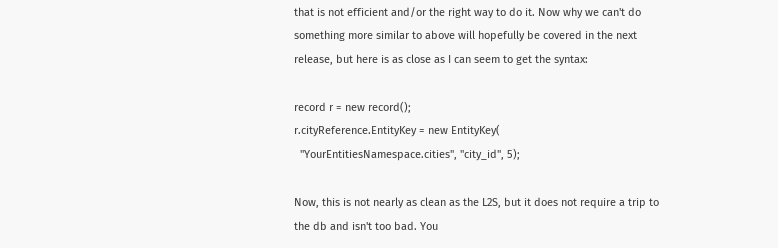that is not efficient and/or the right way to do it. Now why we can't do something more similar to above will hopefully be covered in the next release, but here is as close as I can seem to get the syntax:

record r = new record();
r.cityReference.EntityKey = new EntityKey(
  "YourEntitiesNamespace.cities", "city_id", 5);

Now, this is not nearly as clean as the L2S, but it does not require a trip to the db and isn't too bad. You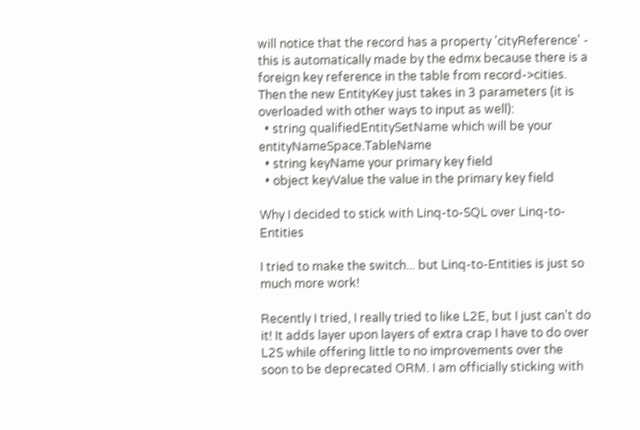will notice that the record has a property 'cityReference' - this is automatically made by the edmx because there is a foreign key reference in the table from record->cities. Then the new EntityKey just takes in 3 parameters (it is overloaded with other ways to input as well):
  • string qualifiedEntitySetName which will be your entityNameSpace.TableName
  • string keyName your primary key field
  • object keyValue the value in the primary key field

Why I decided to stick with Linq-to-SQL over Linq-to-Entities

I tried to make the switch... but Linq-to-Entities is just so much more work!

Recently I tried, I really tried to like L2E, but I just can't do it! It adds layer upon layers of extra crap I have to do over L2S while offering little to no improvements over the soon to be deprecated ORM. I am officially sticking with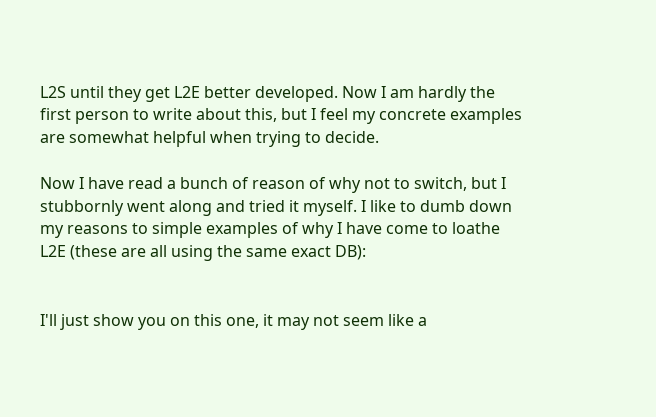L2S until they get L2E better developed. Now I am hardly the first person to write about this, but I feel my concrete examples are somewhat helpful when trying to decide.

Now I have read a bunch of reason of why not to switch, but I stubbornly went along and tried it myself. I like to dumb down my reasons to simple examples of why I have come to loathe L2E (these are all using the same exact DB):


I'll just show you on this one, it may not seem like a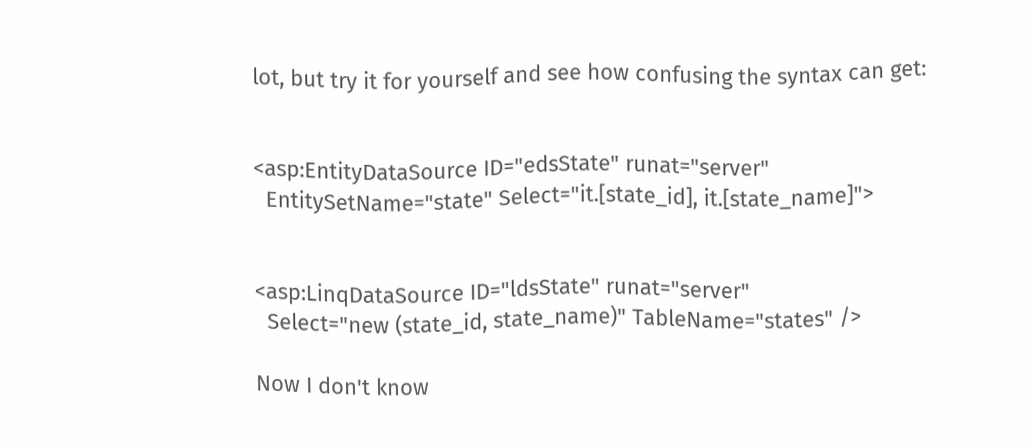lot, but try it for yourself and see how confusing the syntax can get:


<asp:EntityDataSource ID="edsState" runat="server"
  EntitySetName="state" Select="it.[state_id], it.[state_name]">


<asp:LinqDataSource ID="ldsState" runat="server"
  Select="new (state_id, state_name)" TableName="states" />

Now I don't know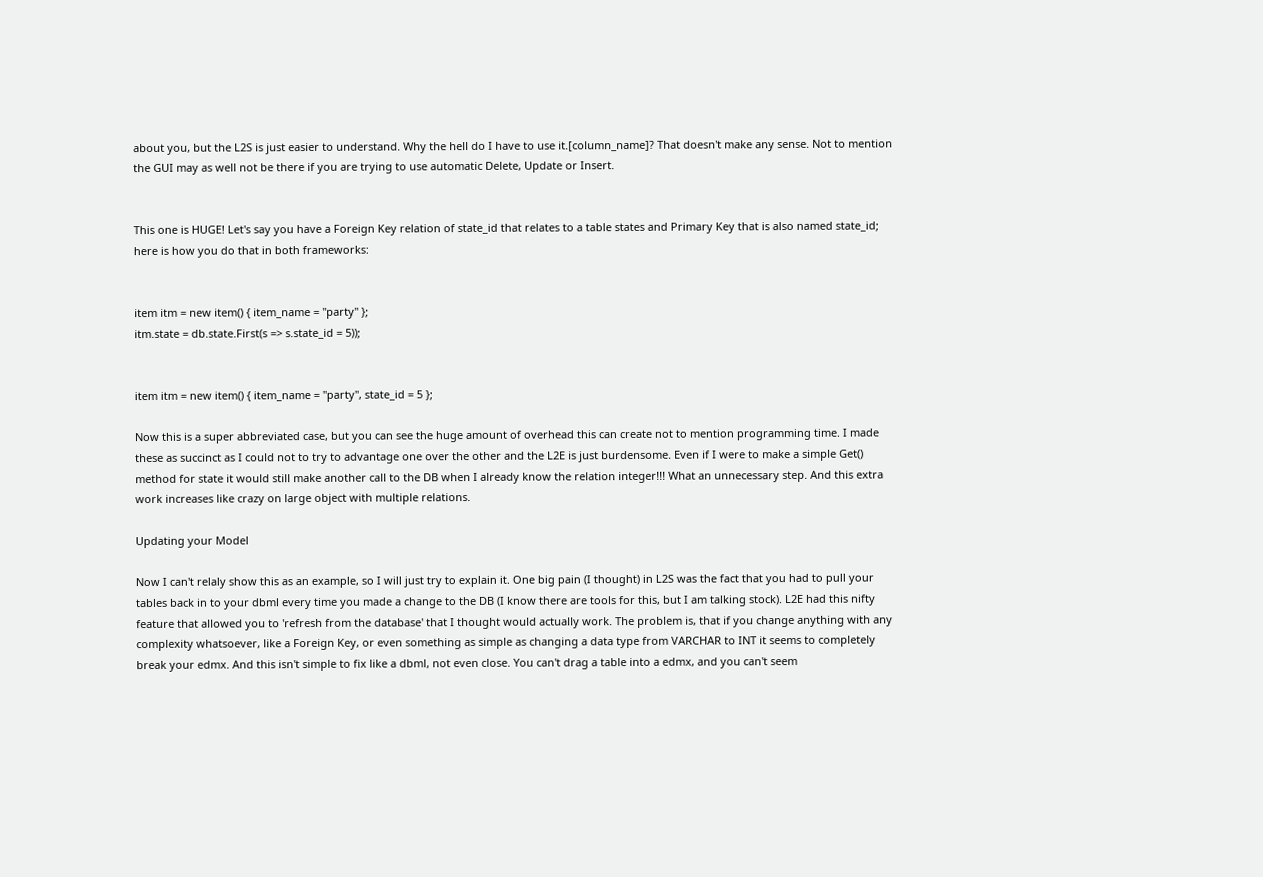about you, but the L2S is just easier to understand. Why the hell do I have to use it.[column_name]? That doesn't make any sense. Not to mention the GUI may as well not be there if you are trying to use automatic Delete, Update or Insert.


This one is HUGE! Let's say you have a Foreign Key relation of state_id that relates to a table states and Primary Key that is also named state_id; here is how you do that in both frameworks:


item itm = new item() { item_name = "party" };
itm.state = db.state.First(s => s.state_id = 5));


item itm = new item() { item_name = "party", state_id = 5 };

Now this is a super abbreviated case, but you can see the huge amount of overhead this can create not to mention programming time. I made these as succinct as I could not to try to advantage one over the other and the L2E is just burdensome. Even if I were to make a simple Get() method for state it would still make another call to the DB when I already know the relation integer!!! What an unnecessary step. And this extra work increases like crazy on large object with multiple relations.

Updating your Model

Now I can't relaly show this as an example, so I will just try to explain it. One big pain (I thought) in L2S was the fact that you had to pull your tables back in to your dbml every time you made a change to the DB (I know there are tools for this, but I am talking stock). L2E had this nifty feature that allowed you to 'refresh from the database' that I thought would actually work. The problem is, that if you change anything with any complexity whatsoever, like a Foreign Key, or even something as simple as changing a data type from VARCHAR to INT it seems to completely break your edmx. And this isn't simple to fix like a dbml, not even close. You can't drag a table into a edmx, and you can't seem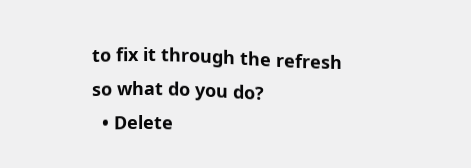to fix it through the refresh so what do you do?
  • Delete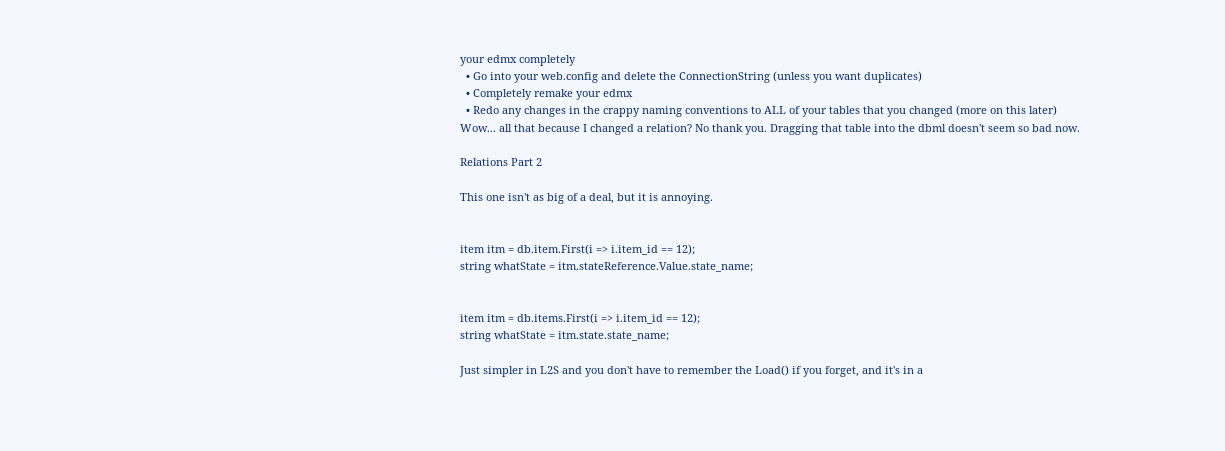your edmx completely
  • Go into your web.config and delete the ConnectionString (unless you want duplicates)
  • Completely remake your edmx
  • Redo any changes in the crappy naming conventions to ALL of your tables that you changed (more on this later)
Wow... all that because I changed a relation? No thank you. Dragging that table into the dbml doesn't seem so bad now.

Relations Part 2

This one isn't as big of a deal, but it is annoying.


item itm = db.item.First(i => i.item_id == 12);
string whatState = itm.stateReference.Value.state_name;


item itm = db.items.First(i => i.item_id == 12);
string whatState = itm.state.state_name;

Just simpler in L2S and you don't have to remember the Load() if you forget, and it's in a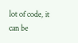lot of code, it can be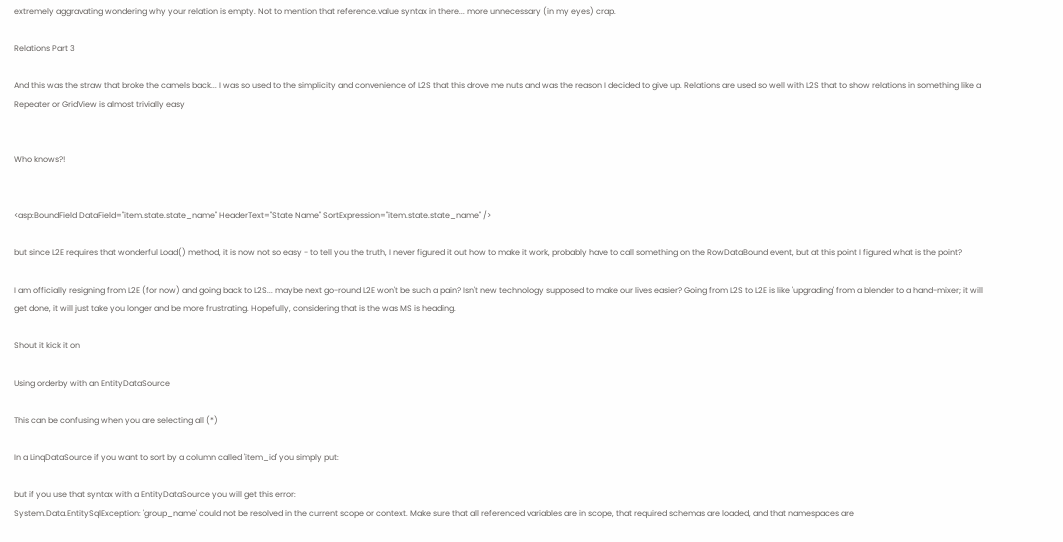extremely aggravating wondering why your relation is empty. Not to mention that reference.value syntax in there... more unnecessary (in my eyes) crap.

Relations Part 3

And this was the straw that broke the camels back... I was so used to the simplicity and convenience of L2S that this drove me nuts and was the reason I decided to give up. Relations are used so well with L2S that to show relations in something like a Repeater or GridView is almost trivially easy


Who knows?!


<asp:BoundField DataField="item.state.state_name" HeaderText="State Name" SortExpression="item.state.state_name" />

but since L2E requires that wonderful Load() method, it is now not so easy - to tell you the truth, I never figured it out how to make it work, probably have to call something on the RowDataBound event, but at this point I figured what is the point?

I am officially resigning from L2E (for now) and going back to L2S... maybe next go-round L2E won't be such a pain? Isn't new technology supposed to make our lives easier? Going from L2S to L2E is like 'upgrading' from a blender to a hand-mixer; it will get done, it will just take you longer and be more frustrating. Hopefully, considering that is the was MS is heading.

Shout it kick it on

Using orderby with an EntityDataSource

This can be confusing when you are selecting all (*)

In a LinqDataSource if you want to sort by a column called 'item_id' you simply put:

but if you use that syntax with a EntityDataSource you will get this error:
System.Data.EntitySqlException: 'group_name' could not be resolved in the current scope or context. Make sure that all referenced variables are in scope, that required schemas are loaded, and that namespaces are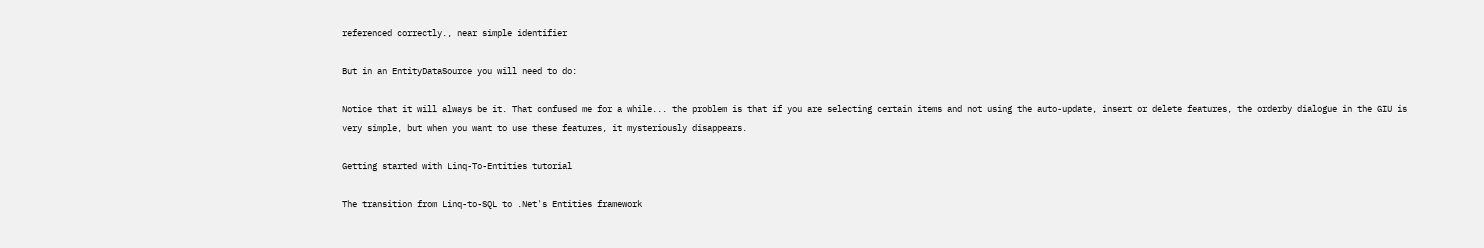referenced correctly., near simple identifier

But in an EntityDataSource you will need to do:

Notice that it will always be it. That confused me for a while... the problem is that if you are selecting certain items and not using the auto-update, insert or delete features, the orderby dialogue in the GIU is very simple, but when you want to use these features, it mysteriously disappears.

Getting started with Linq-To-Entities tutorial

The transition from Linq-to-SQL to .Net's Entities framework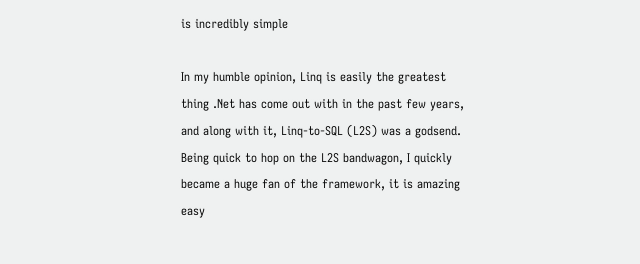is incredibly simple

In my humble opinion, Linq is easily the greatest thing .Net has come out with in the past few years, and along with it, Linq-to-SQL (L2S) was a godsend. Being quick to hop on the L2S bandwagon, I quickly became a huge fan of the framework, it is amazing easy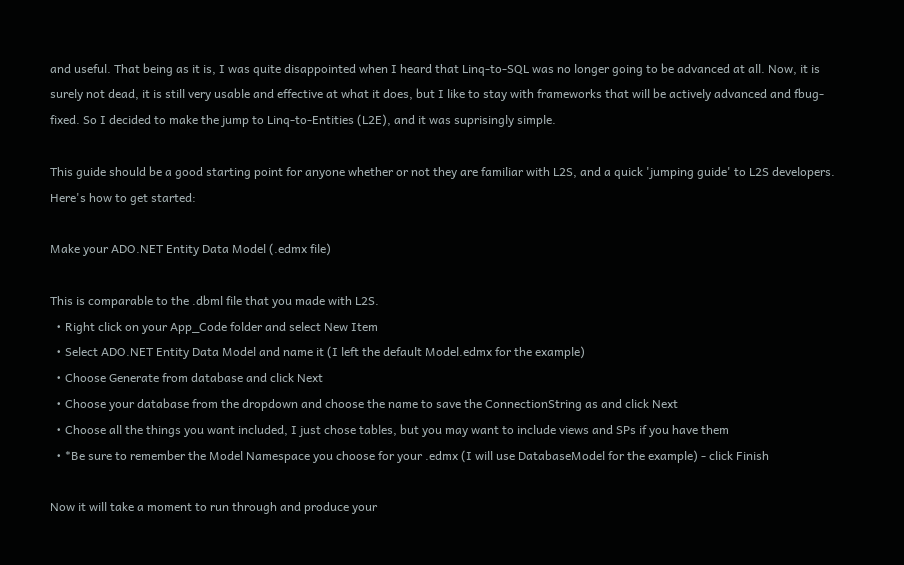and useful. That being as it is, I was quite disappointed when I heard that Linq-to-SQL was no longer going to be advanced at all. Now, it is surely not dead, it is still very usable and effective at what it does, but I like to stay with frameworks that will be actively advanced and fbug-fixed. So I decided to make the jump to Linq-to-Entities (L2E), and it was suprisingly simple.

This guide should be a good starting point for anyone whether or not they are familiar with L2S, and a quick 'jumping guide' to L2S developers. Here's how to get started:

Make your ADO.NET Entity Data Model (.edmx file)

This is comparable to the .dbml file that you made with L2S.
  • Right click on your App_Code folder and select New Item
  • Select ADO.NET Entity Data Model and name it (I left the default Model.edmx for the example)
  • Choose Generate from database and click Next
  • Choose your database from the dropdown and choose the name to save the ConnectionString as and click Next
  • Choose all the things you want included, I just chose tables, but you may want to include views and SPs if you have them
  • *Be sure to remember the Model Namespace you choose for your .edmx (I will use DatabaseModel for the example) - click Finish

Now it will take a moment to run through and produce your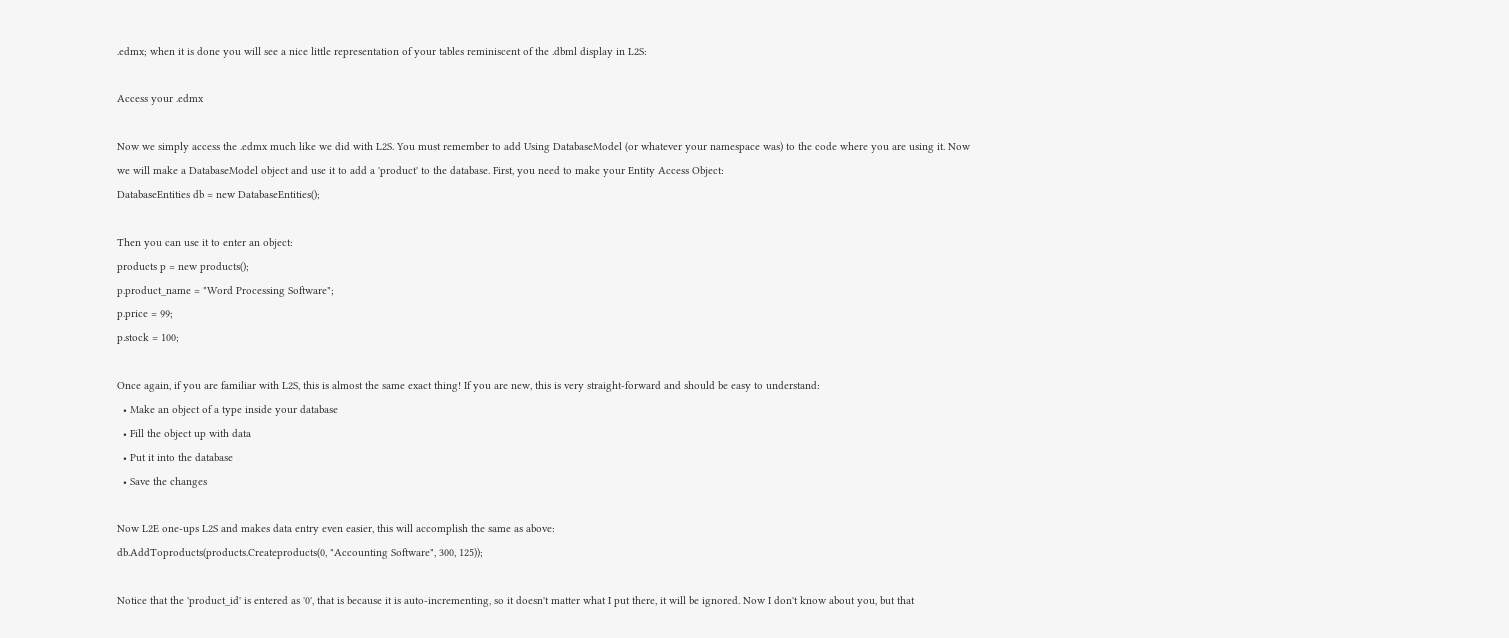.edmx; when it is done you will see a nice little representation of your tables reminiscent of the .dbml display in L2S:

Access your .edmx

Now we simply access the .edmx much like we did with L2S. You must remember to add Using DatabaseModel (or whatever your namespace was) to the code where you are using it. Now we will make a DatabaseModel object and use it to add a 'product' to the database. First, you need to make your Entity Access Object:
DatabaseEntities db = new DatabaseEntities();

Then you can use it to enter an object:
products p = new products();
p.product_name = "Word Processing Software";
p.price = 99;
p.stock = 100;

Once again, if you are familiar with L2S, this is almost the same exact thing! If you are new, this is very straight-forward and should be easy to understand:
  • Make an object of a type inside your database
  • Fill the object up with data
  • Put it into the database
  • Save the changes

Now L2E one-ups L2S and makes data entry even easier, this will accomplish the same as above:
db.AddToproducts(products.Createproducts(0, "Accounting Software", 300, 125));

Notice that the 'product_id' is entered as '0', that is because it is auto-incrementing, so it doesn't matter what I put there, it will be ignored. Now I don't know about you, but that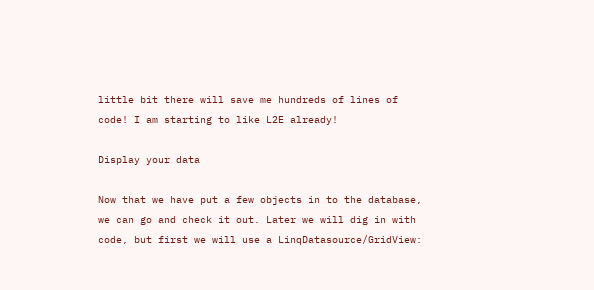little bit there will save me hundreds of lines of code! I am starting to like L2E already!

Display your data

Now that we have put a few objects in to the database, we can go and check it out. Later we will dig in with code, but first we will use a LinqDatasource/GridView: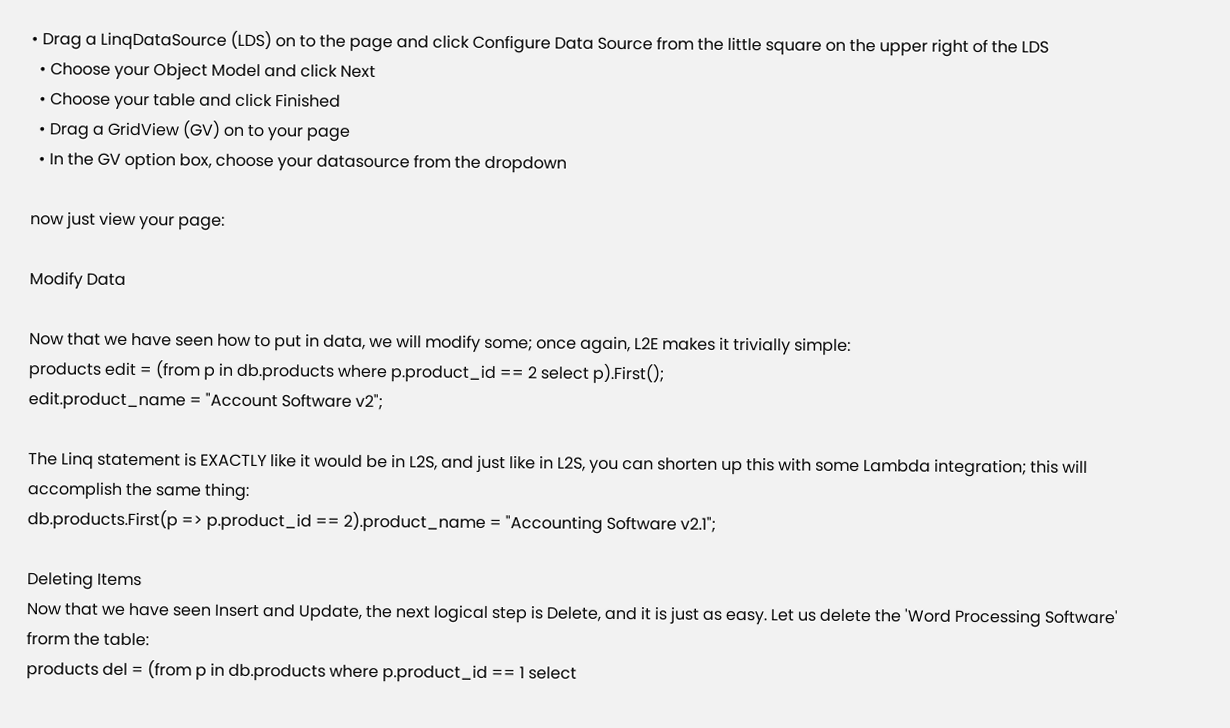• Drag a LinqDataSource (LDS) on to the page and click Configure Data Source from the little square on the upper right of the LDS
  • Choose your Object Model and click Next
  • Choose your table and click Finished
  • Drag a GridView (GV) on to your page
  • In the GV option box, choose your datasource from the dropdown

now just view your page:

Modify Data

Now that we have seen how to put in data, we will modify some; once again, L2E makes it trivially simple:
products edit = (from p in db.products where p.product_id == 2 select p).First();
edit.product_name = "Account Software v2";

The Linq statement is EXACTLY like it would be in L2S, and just like in L2S, you can shorten up this with some Lambda integration; this will accomplish the same thing:
db.products.First(p => p.product_id == 2).product_name = "Accounting Software v2.1";

Deleting Items
Now that we have seen Insert and Update, the next logical step is Delete, and it is just as easy. Let us delete the 'Word Processing Software' frorm the table:
products del = (from p in db.products where p.product_id == 1 select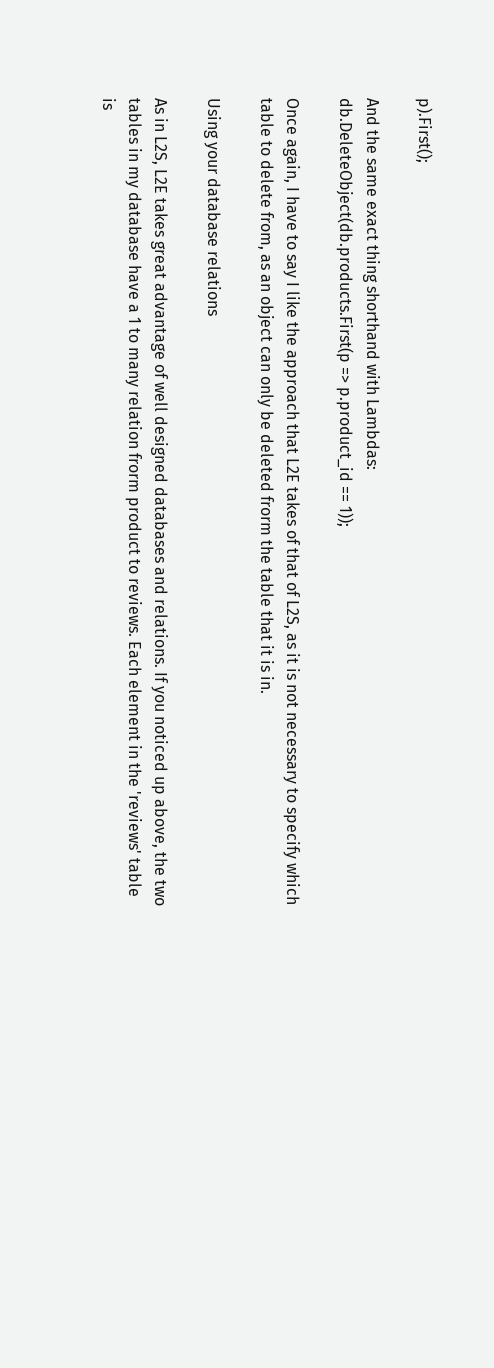p).First();

And the same exact thing shorthand with Lambdas:
db.DeleteObject(db.products.First(p => p.product_id == 1));

Once again, I have to say I like the approach that L2E takes of that of L2S, as it is not necessary to specify which table to delete from, as an object can only be deleted frorm the table that it is in.

Using your database relations

As in L2S, L2E takes great advantage of well designed databases and relations. If you noticed up above, the two tables in my database have a 1 to many relation frorm product to reviews. Each element in the 'reviews' table is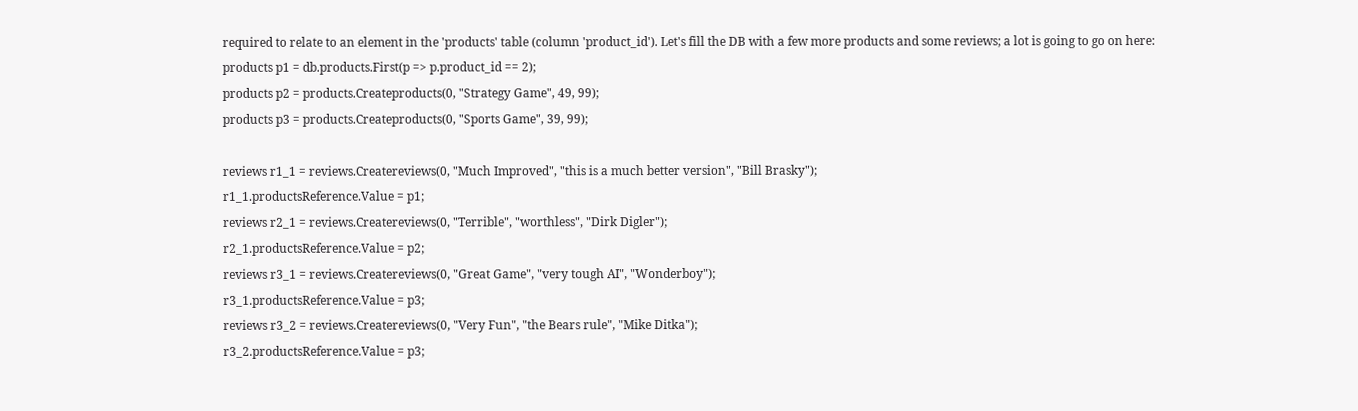required to relate to an element in the 'products' table (column 'product_id'). Let's fill the DB with a few more products and some reviews; a lot is going to go on here:
products p1 = db.products.First(p => p.product_id == 2);
products p2 = products.Createproducts(0, "Strategy Game", 49, 99);
products p3 = products.Createproducts(0, "Sports Game", 39, 99);

reviews r1_1 = reviews.Createreviews(0, "Much Improved", "this is a much better version", "Bill Brasky");
r1_1.productsReference.Value = p1;
reviews r2_1 = reviews.Createreviews(0, "Terrible", "worthless", "Dirk Digler");
r2_1.productsReference.Value = p2;
reviews r3_1 = reviews.Createreviews(0, "Great Game", "very tough AI", "Wonderboy");
r3_1.productsReference.Value = p3;
reviews r3_2 = reviews.Createreviews(0, "Very Fun", "the Bears rule", "Mike Ditka");
r3_2.productsReference.Value = p3;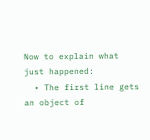Now to explain what just happened:
  • The first line gets an object of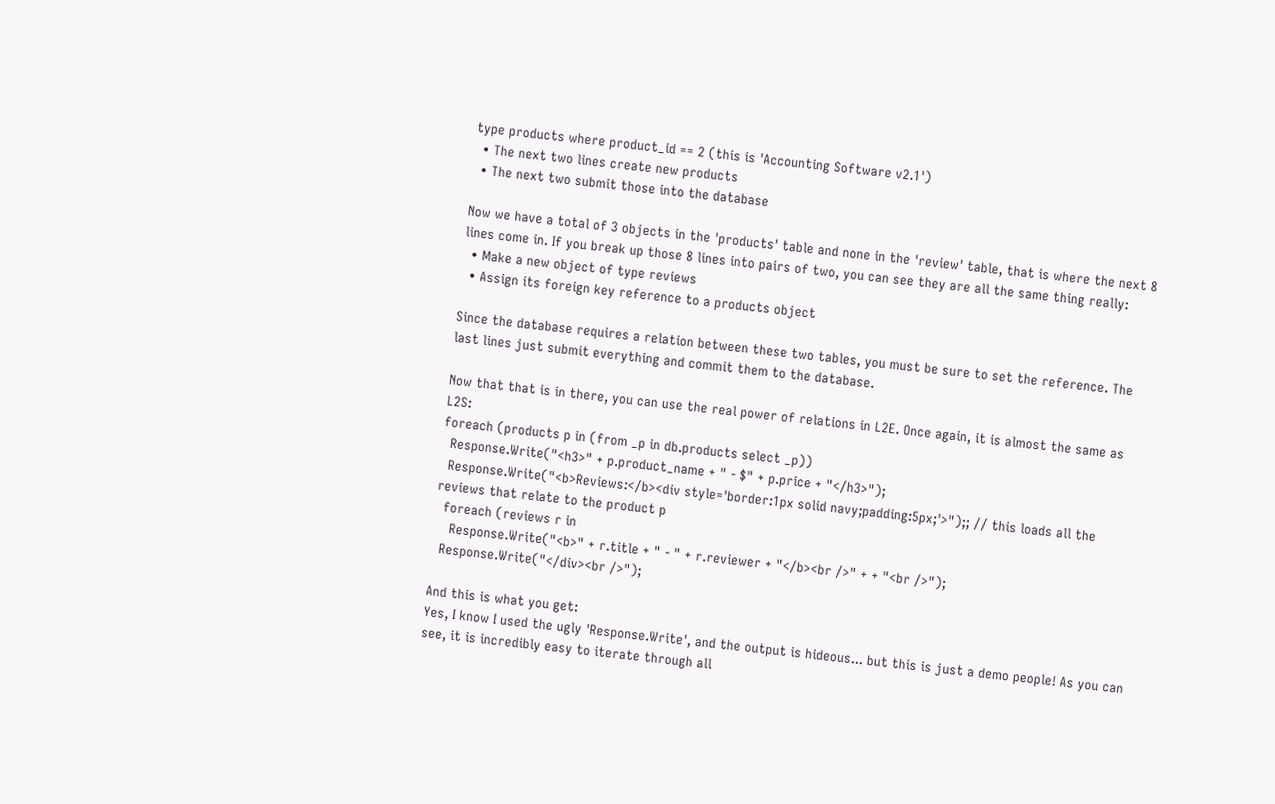type products where product_id == 2 (this is 'Accounting Software v2.1')
  • The next two lines create new products
  • The next two submit those into the database

Now we have a total of 3 objects in the 'products' table and none in the 'review' table, that is where the next 8 lines come in. If you break up those 8 lines into pairs of two, you can see they are all the same thing really:
  • Make a new object of type reviews
  • Assign its foreign key reference to a products object

Since the database requires a relation between these two tables, you must be sure to set the reference. The last lines just submit everything and commit them to the database.

Now that that is in there, you can use the real power of relations in L2E. Once again, it is almost the same as L2S:
foreach (products p in (from _p in db.products select _p))
  Response.Write("<h3>" + p.product_name + " - $" + p.price + "</h3>");
  Response.Write("<b>Reviews:</b><div style='border:1px solid navy;padding:5px;'>");; // this loads all the reviews that relate to the product p
  foreach (reviews r in
    Response.Write("<b>" + r.title + " - " + r.reviewer + "</b><br />" + + "<br />");
  Response.Write("</div><br />");

And this is what you get:
Yes, I know I used the ugly 'Response.Write', and the output is hideous... but this is just a demo people! As you can see, it is incredibly easy to iterate through all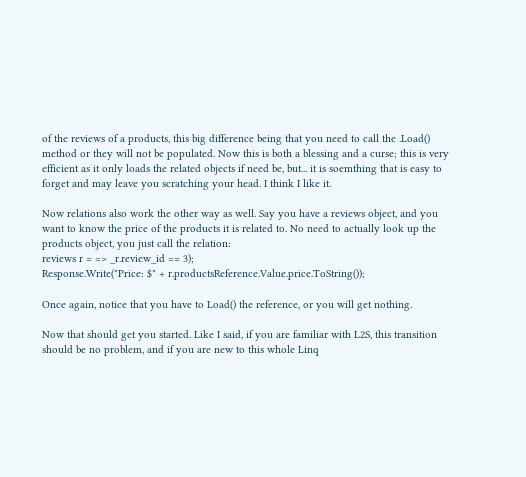of the reviews of a products, this big difference being that you need to call the .Load() method or they will not be populated. Now this is both a blessing and a curse; this is very efficient as it only loads the related objects if need be, but... it is soemthing that is easy to forget and may leave you scratching your head. I think I like it.

Now relations also work the other way as well. Say you have a reviews object, and you want to know the price of the products it is related to. No need to actually look up the products object, you just call the relation:
reviews r = => _r.review_id == 3);
Response.Write("Price: $" + r.productsReference.Value.price.ToString());

Once again, notice that you have to Load() the reference, or you will get nothing.

Now that should get you started. Like I said, if you are familiar with L2S, this transition should be no problem, and if you are new to this whole Linq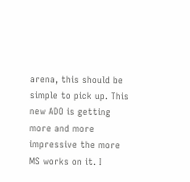arena, this should be simple to pick up. This new ADO is getting more and more impressive the more MS works on it. I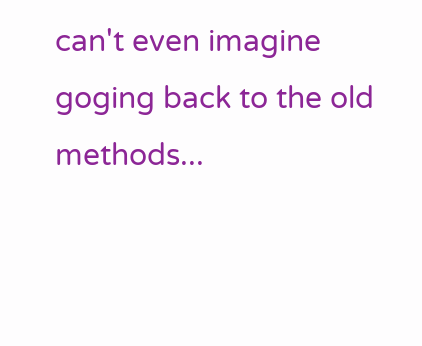can't even imagine goging back to the old methods...